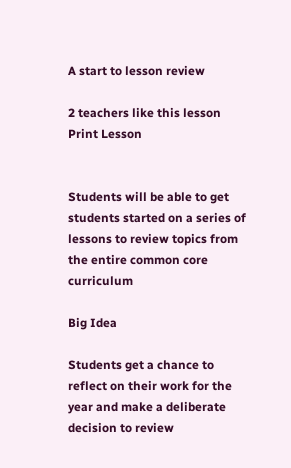A start to lesson review

2 teachers like this lesson
Print Lesson


Students will be able to get students started on a series of lessons to review topics from the entire common core curriculum

Big Idea

Students get a chance to reflect on their work for the year and make a deliberate decision to review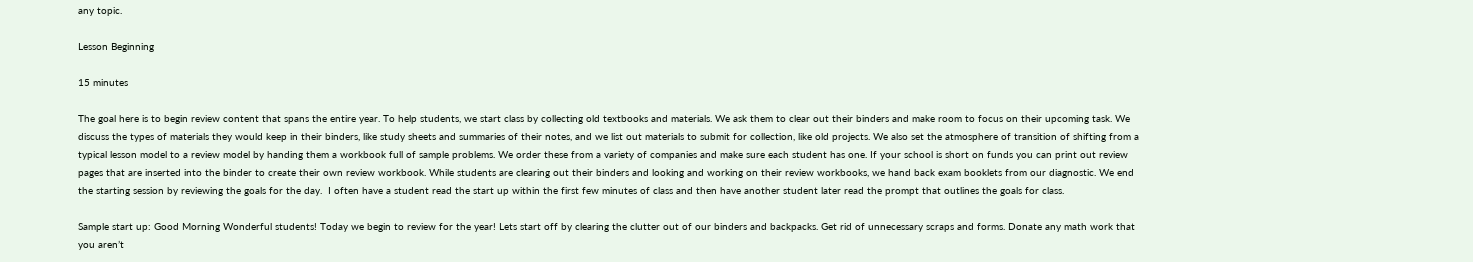any topic.

Lesson Beginning

15 minutes

The goal here is to begin review content that spans the entire year. To help students, we start class by collecting old textbooks and materials. We ask them to clear out their binders and make room to focus on their upcoming task. We discuss the types of materials they would keep in their binders, like study sheets and summaries of their notes, and we list out materials to submit for collection, like old projects. We also set the atmosphere of transition of shifting from a typical lesson model to a review model by handing them a workbook full of sample problems. We order these from a variety of companies and make sure each student has one. If your school is short on funds you can print out review pages that are inserted into the binder to create their own review workbook. While students are clearing out their binders and looking and working on their review workbooks, we hand back exam booklets from our diagnostic. We end the starting session by reviewing the goals for the day.  I often have a student read the start up within the first few minutes of class and then have another student later read the prompt that outlines the goals for class.

Sample start up: Good Morning Wonderful students! Today we begin to review for the year! Lets start off by clearing the clutter out of our binders and backpacks. Get rid of unnecessary scraps and forms. Donate any math work that you aren’t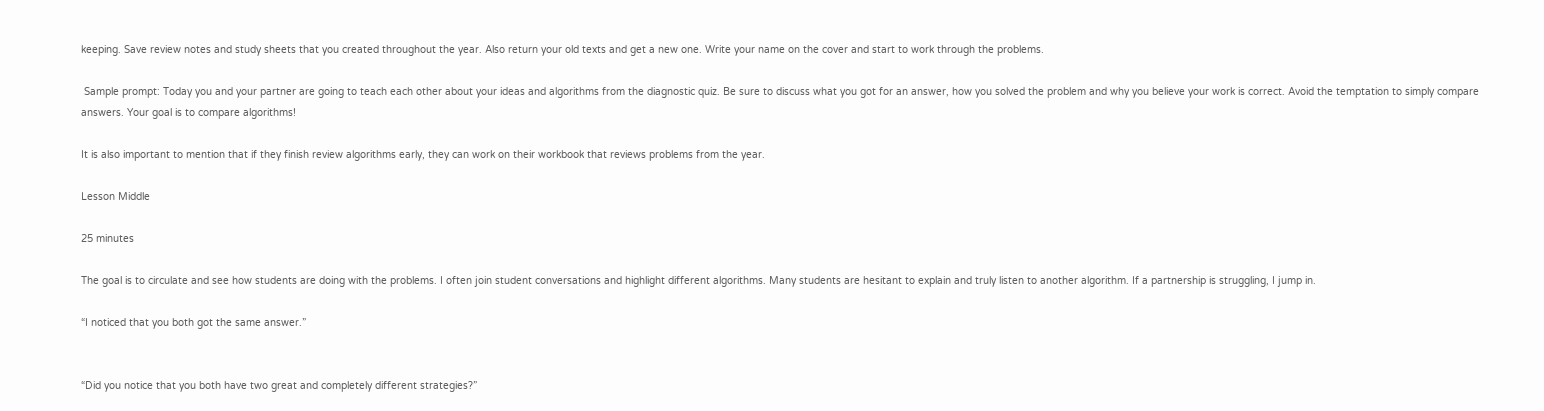keeping. Save review notes and study sheets that you created throughout the year. Also return your old texts and get a new one. Write your name on the cover and start to work through the problems.

 Sample prompt: Today you and your partner are going to teach each other about your ideas and algorithms from the diagnostic quiz. Be sure to discuss what you got for an answer, how you solved the problem and why you believe your work is correct. Avoid the temptation to simply compare answers. Your goal is to compare algorithms!

It is also important to mention that if they finish review algorithms early, they can work on their workbook that reviews problems from the year.

Lesson Middle

25 minutes

The goal is to circulate and see how students are doing with the problems. I often join student conversations and highlight different algorithms. Many students are hesitant to explain and truly listen to another algorithm. If a partnership is struggling, I jump in.

“I noticed that you both got the same answer.”


“Did you notice that you both have two great and completely different strategies?”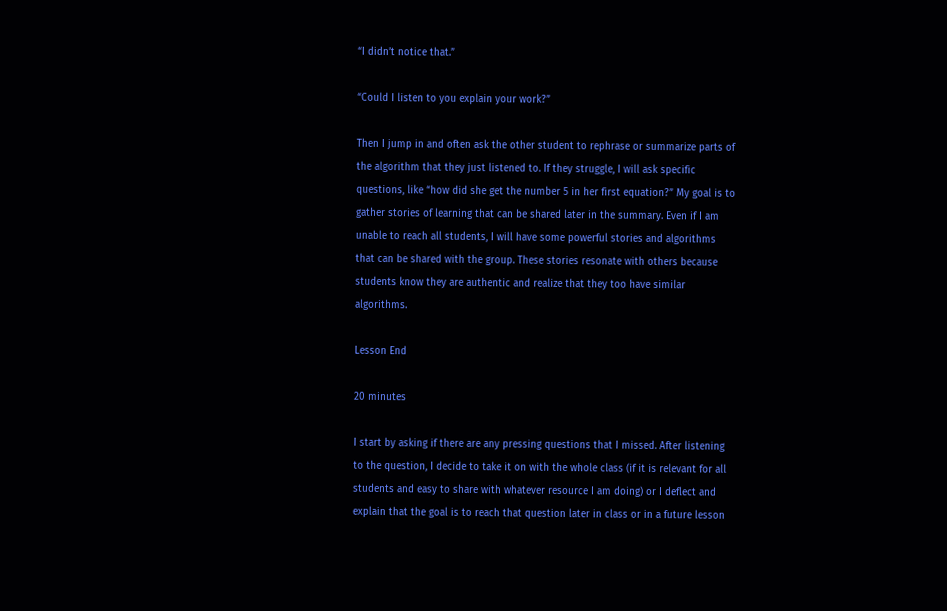“I didn’t notice that.”

“Could I listen to you explain your work?”

Then I jump in and often ask the other student to rephrase or summarize parts of the algorithm that they just listened to. If they struggle, I will ask specific questions, like “how did she get the number 5 in her first equation?” My goal is to gather stories of learning that can be shared later in the summary. Even if I am unable to reach all students, I will have some powerful stories and algorithms that can be shared with the group. These stories resonate with others because students know they are authentic and realize that they too have similar algorithms.

Lesson End

20 minutes

I start by asking if there are any pressing questions that I missed. After listening to the question, I decide to take it on with the whole class (if it is relevant for all students and easy to share with whatever resource I am doing) or I deflect and explain that the goal is to reach that question later in class or in a future lesson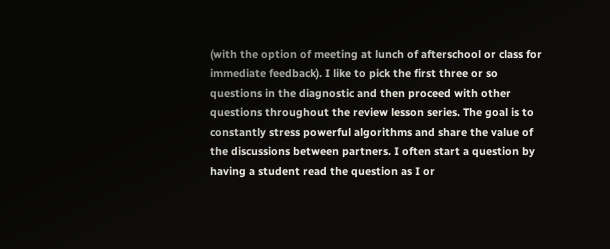(with the option of meeting at lunch of afterschool or class for immediate feedback). I like to pick the first three or so questions in the diagnostic and then proceed with other questions throughout the review lesson series. The goal is to constantly stress powerful algorithms and share the value of the discussions between partners. I often start a question by having a student read the question as I or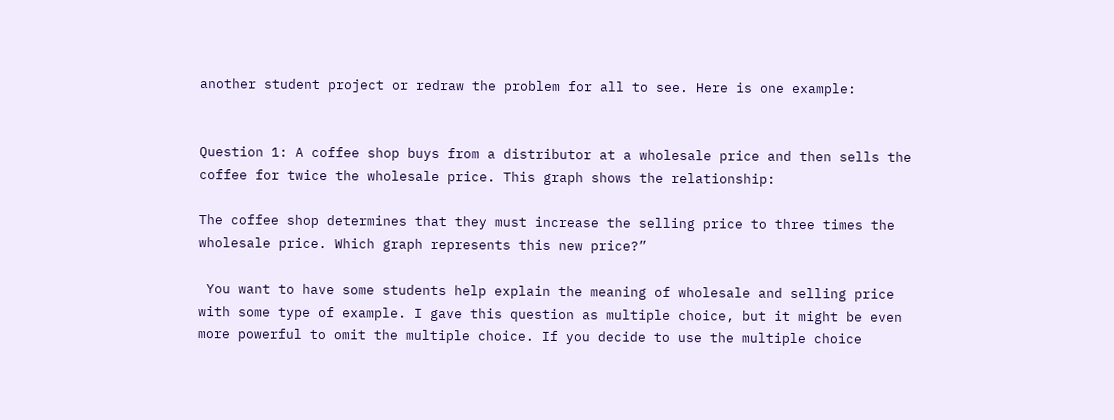another student project or redraw the problem for all to see. Here is one example:


Question 1: A coffee shop buys from a distributor at a wholesale price and then sells the coffee for twice the wholesale price. This graph shows the relationship:

The coffee shop determines that they must increase the selling price to three times the wholesale price. Which graph represents this new price?”

 You want to have some students help explain the meaning of wholesale and selling price with some type of example. I gave this question as multiple choice, but it might be even more powerful to omit the multiple choice. If you decide to use the multiple choice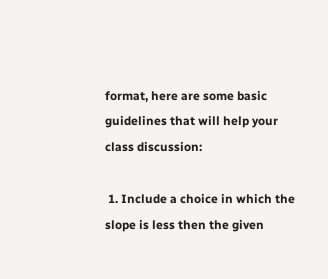format, here are some basic guidelines that will help your class discussion:

 1. Include a choice in which the slope is less then the given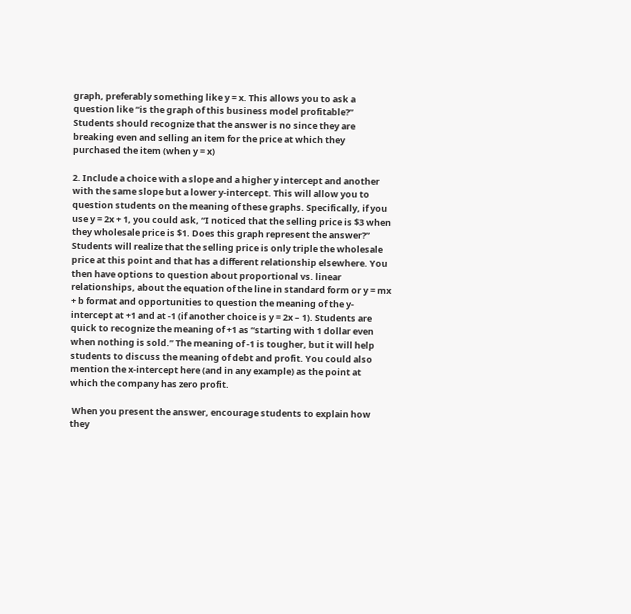graph, preferably something like y = x. This allows you to ask a question like “is the graph of this business model profitable?” Students should recognize that the answer is no since they are breaking even and selling an item for the price at which they purchased the item (when y = x)

2. Include a choice with a slope and a higher y intercept and another with the same slope but a lower y-intercept. This will allow you to question students on the meaning of these graphs. Specifically, if you use y = 2x + 1, you could ask, “I noticed that the selling price is $3 when they wholesale price is $1. Does this graph represent the answer?” Students will realize that the selling price is only triple the wholesale price at this point and that has a different relationship elsewhere. You then have options to question about proportional vs. linear relationships, about the equation of the line in standard form or y = mx + b format and opportunities to question the meaning of the y-intercept at +1 and at -1 (if another choice is y = 2x – 1). Students are quick to recognize the meaning of +1 as “starting with 1 dollar even when nothing is sold.” The meaning of -1 is tougher, but it will help students to discuss the meaning of debt and profit. You could also mention the x-intercept here (and in any example) as the point at which the company has zero profit.

 When you present the answer, encourage students to explain how they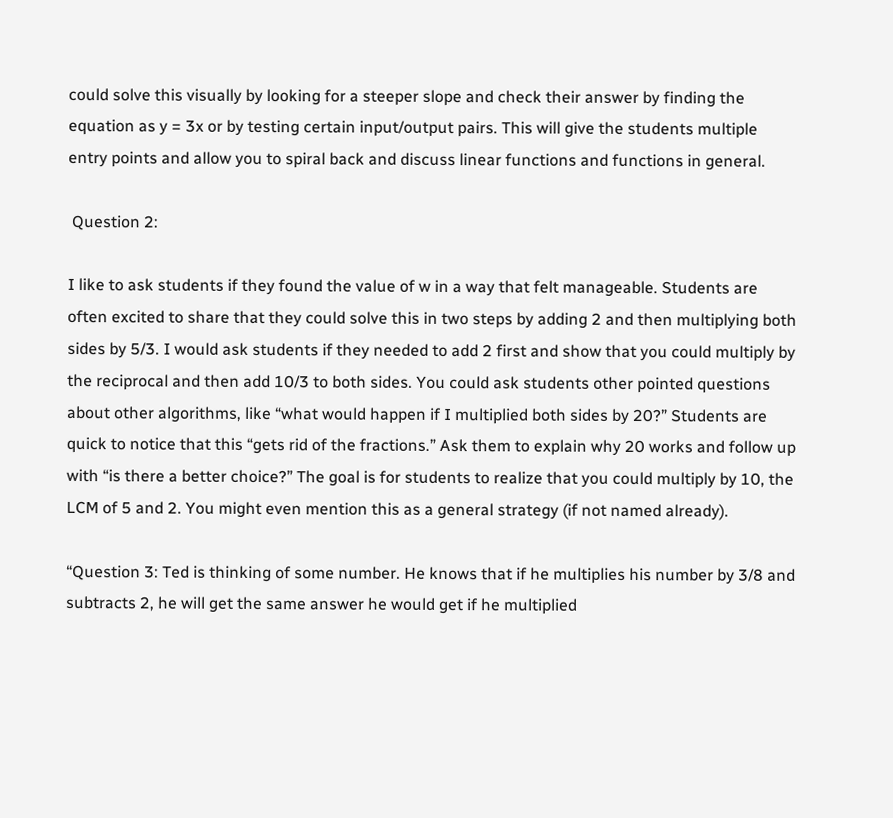could solve this visually by looking for a steeper slope and check their answer by finding the equation as y = 3x or by testing certain input/output pairs. This will give the students multiple entry points and allow you to spiral back and discuss linear functions and functions in general.

 Question 2:

I like to ask students if they found the value of w in a way that felt manageable. Students are often excited to share that they could solve this in two steps by adding 2 and then multiplying both sides by 5/3. I would ask students if they needed to add 2 first and show that you could multiply by the reciprocal and then add 10/3 to both sides. You could ask students other pointed questions about other algorithms, like “what would happen if I multiplied both sides by 20?” Students are quick to notice that this “gets rid of the fractions.” Ask them to explain why 20 works and follow up with “is there a better choice?” The goal is for students to realize that you could multiply by 10, the LCM of 5 and 2. You might even mention this as a general strategy (if not named already).

“Question 3: Ted is thinking of some number. He knows that if he multiplies his number by 3/8 and subtracts 2, he will get the same answer he would get if he multiplied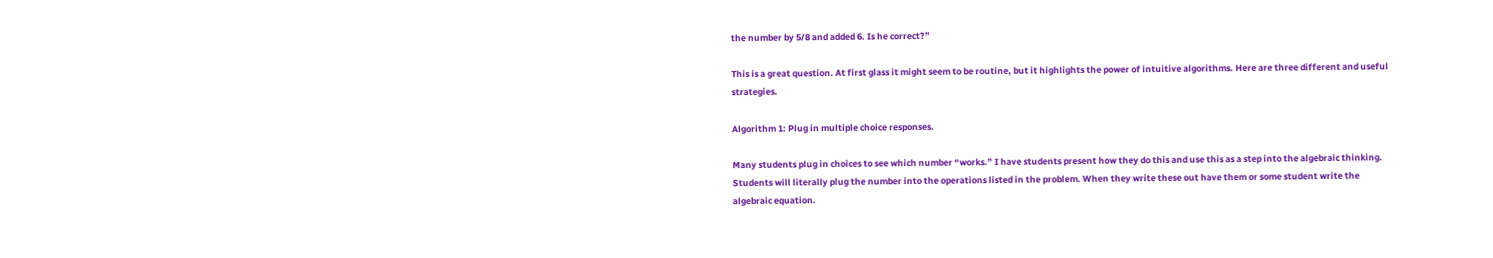the number by 5/8 and added 6. Is he correct?”

This is a great question. At first glass it might seem to be routine, but it highlights the power of intuitive algorithms. Here are three different and useful strategies.

Algorithm 1: Plug in multiple choice responses.

Many students plug in choices to see which number “works.” I have students present how they do this and use this as a step into the algebraic thinking. Students will literally plug the number into the operations listed in the problem. When they write these out have them or some student write the algebraic equation.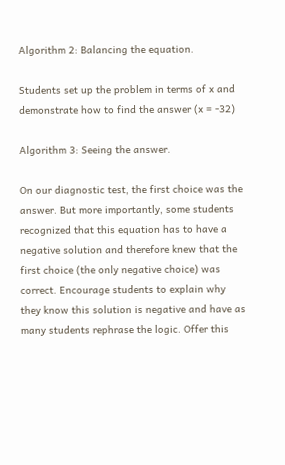Algorithm 2: Balancing the equation.

Students set up the problem in terms of x and demonstrate how to find the answer (x = -32)

Algorithm 3: Seeing the answer.

On our diagnostic test, the first choice was the answer. But more importantly, some students recognized that this equation has to have a negative solution and therefore knew that the first choice (the only negative choice) was correct. Encourage students to explain why they know this solution is negative and have as many students rephrase the logic. Offer this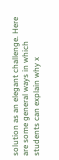solution as an elegant challenge. Here are some general ways in which students can explain why x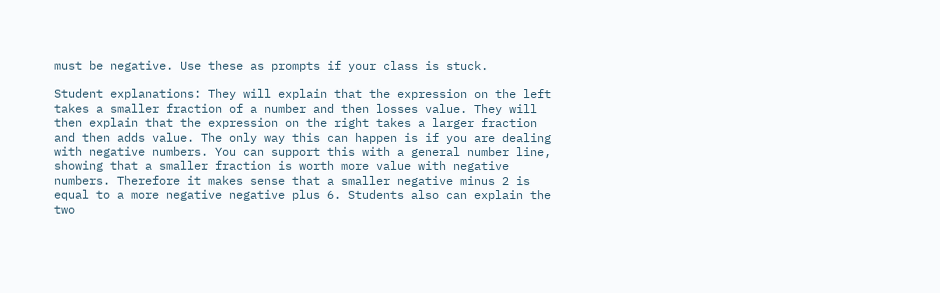must be negative. Use these as prompts if your class is stuck.

Student explanations: They will explain that the expression on the left takes a smaller fraction of a number and then losses value. They will then explain that the expression on the right takes a larger fraction and then adds value. The only way this can happen is if you are dealing with negative numbers. You can support this with a general number line, showing that a smaller fraction is worth more value with negative numbers. Therefore it makes sense that a smaller negative minus 2 is equal to a more negative negative plus 6. Students also can explain the two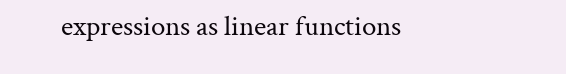expressions as linear functions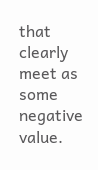that clearly meet as some negative value.